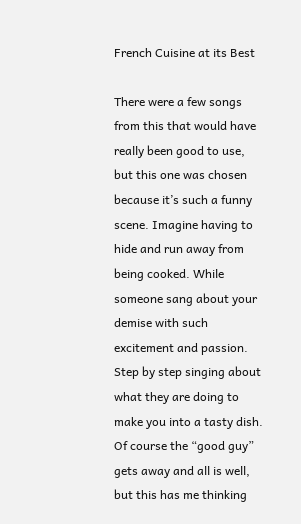French Cuisine at its Best

There were a few songs from this that would have really been good to use, but this one was chosen because it’s such a funny scene. Imagine having to hide and run away from being cooked. While someone sang about your demise with such excitement and passion. Step by step singing about what they are doing to make you into a tasty dish. Of course the “good guy” gets away and all is well, but this has me thinking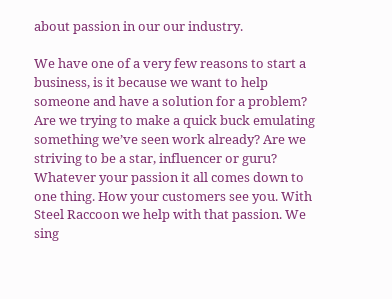about passion in our our industry.

We have one of a very few reasons to start a business, is it because we want to help someone and have a solution for a problem? Are we trying to make a quick buck emulating something we’ve seen work already? Are we striving to be a star, influencer or guru? Whatever your passion it all comes down to one thing. How your customers see you. With Steel Raccoon we help with that passion. We sing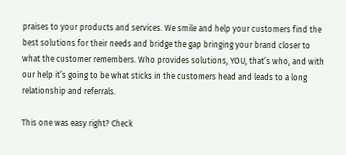praises to your products and services. We smile and help your customers find the best solutions for their needs and bridge the gap bringing your brand closer to what the customer remembers. Who provides solutions, YOU, that’s who, and with our help it’s going to be what sticks in the customers head and leads to a long relationship and referrals.

This one was easy right? Check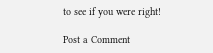to see if you were right!

Post a Comment